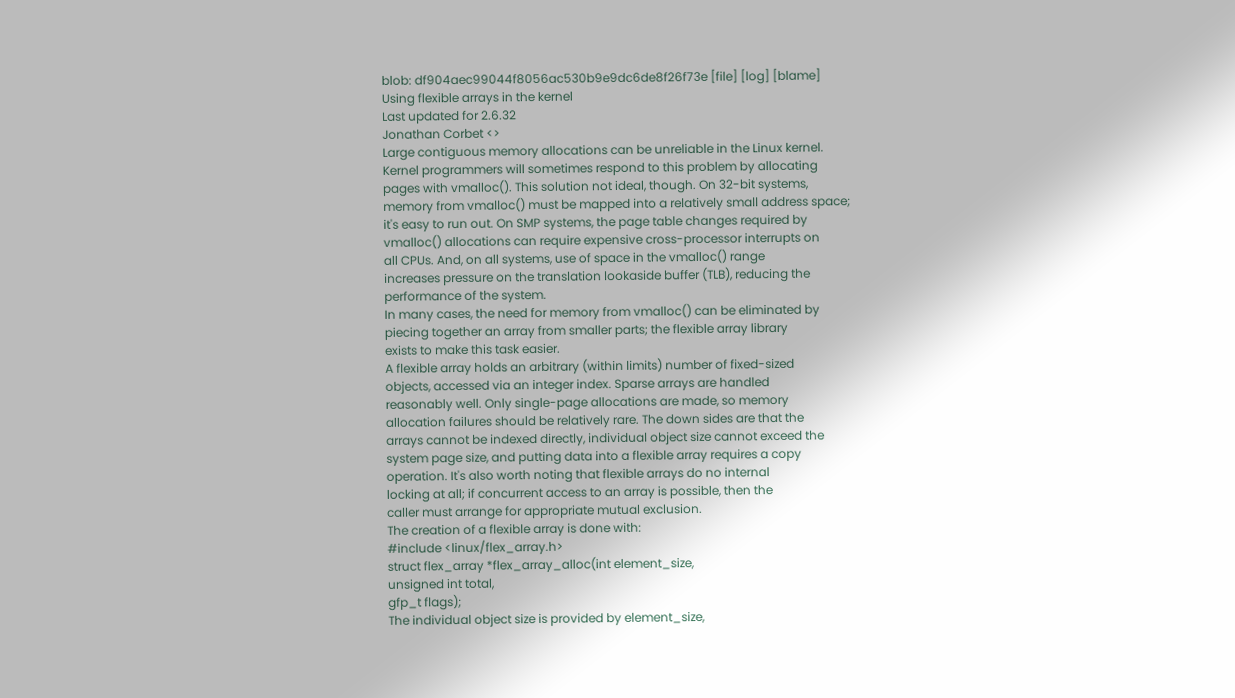blob: df904aec99044f8056ac530b9e9dc6de8f26f73e [file] [log] [blame]
Using flexible arrays in the kernel
Last updated for 2.6.32
Jonathan Corbet <>
Large contiguous memory allocations can be unreliable in the Linux kernel.
Kernel programmers will sometimes respond to this problem by allocating
pages with vmalloc(). This solution not ideal, though. On 32-bit systems,
memory from vmalloc() must be mapped into a relatively small address space;
it's easy to run out. On SMP systems, the page table changes required by
vmalloc() allocations can require expensive cross-processor interrupts on
all CPUs. And, on all systems, use of space in the vmalloc() range
increases pressure on the translation lookaside buffer (TLB), reducing the
performance of the system.
In many cases, the need for memory from vmalloc() can be eliminated by
piecing together an array from smaller parts; the flexible array library
exists to make this task easier.
A flexible array holds an arbitrary (within limits) number of fixed-sized
objects, accessed via an integer index. Sparse arrays are handled
reasonably well. Only single-page allocations are made, so memory
allocation failures should be relatively rare. The down sides are that the
arrays cannot be indexed directly, individual object size cannot exceed the
system page size, and putting data into a flexible array requires a copy
operation. It's also worth noting that flexible arrays do no internal
locking at all; if concurrent access to an array is possible, then the
caller must arrange for appropriate mutual exclusion.
The creation of a flexible array is done with:
#include <linux/flex_array.h>
struct flex_array *flex_array_alloc(int element_size,
unsigned int total,
gfp_t flags);
The individual object size is provided by element_size,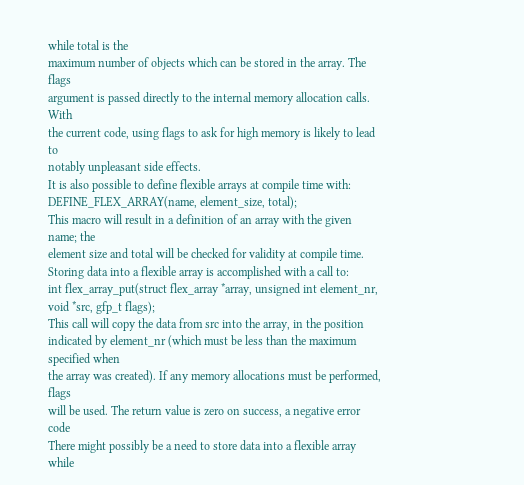while total is the
maximum number of objects which can be stored in the array. The flags
argument is passed directly to the internal memory allocation calls. With
the current code, using flags to ask for high memory is likely to lead to
notably unpleasant side effects.
It is also possible to define flexible arrays at compile time with:
DEFINE_FLEX_ARRAY(name, element_size, total);
This macro will result in a definition of an array with the given name; the
element size and total will be checked for validity at compile time.
Storing data into a flexible array is accomplished with a call to:
int flex_array_put(struct flex_array *array, unsigned int element_nr,
void *src, gfp_t flags);
This call will copy the data from src into the array, in the position
indicated by element_nr (which must be less than the maximum specified when
the array was created). If any memory allocations must be performed, flags
will be used. The return value is zero on success, a negative error code
There might possibly be a need to store data into a flexible array while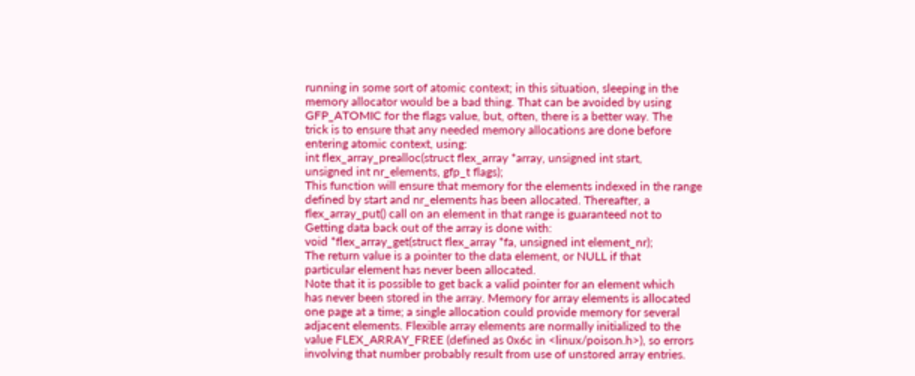running in some sort of atomic context; in this situation, sleeping in the
memory allocator would be a bad thing. That can be avoided by using
GFP_ATOMIC for the flags value, but, often, there is a better way. The
trick is to ensure that any needed memory allocations are done before
entering atomic context, using:
int flex_array_prealloc(struct flex_array *array, unsigned int start,
unsigned int nr_elements, gfp_t flags);
This function will ensure that memory for the elements indexed in the range
defined by start and nr_elements has been allocated. Thereafter, a
flex_array_put() call on an element in that range is guaranteed not to
Getting data back out of the array is done with:
void *flex_array_get(struct flex_array *fa, unsigned int element_nr);
The return value is a pointer to the data element, or NULL if that
particular element has never been allocated.
Note that it is possible to get back a valid pointer for an element which
has never been stored in the array. Memory for array elements is allocated
one page at a time; a single allocation could provide memory for several
adjacent elements. Flexible array elements are normally initialized to the
value FLEX_ARRAY_FREE (defined as 0x6c in <linux/poison.h>), so errors
involving that number probably result from use of unstored array entries.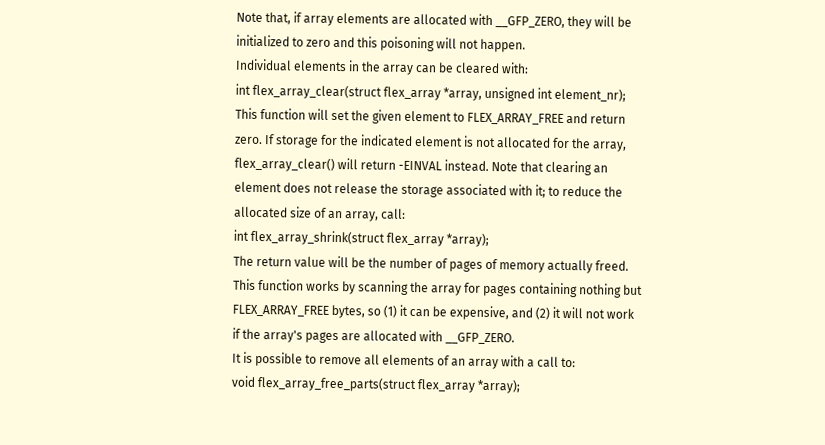Note that, if array elements are allocated with __GFP_ZERO, they will be
initialized to zero and this poisoning will not happen.
Individual elements in the array can be cleared with:
int flex_array_clear(struct flex_array *array, unsigned int element_nr);
This function will set the given element to FLEX_ARRAY_FREE and return
zero. If storage for the indicated element is not allocated for the array,
flex_array_clear() will return -EINVAL instead. Note that clearing an
element does not release the storage associated with it; to reduce the
allocated size of an array, call:
int flex_array_shrink(struct flex_array *array);
The return value will be the number of pages of memory actually freed.
This function works by scanning the array for pages containing nothing but
FLEX_ARRAY_FREE bytes, so (1) it can be expensive, and (2) it will not work
if the array's pages are allocated with __GFP_ZERO.
It is possible to remove all elements of an array with a call to:
void flex_array_free_parts(struct flex_array *array);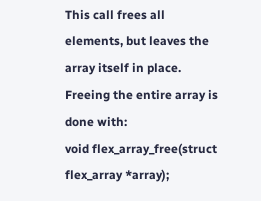This call frees all elements, but leaves the array itself in place.
Freeing the entire array is done with:
void flex_array_free(struct flex_array *array);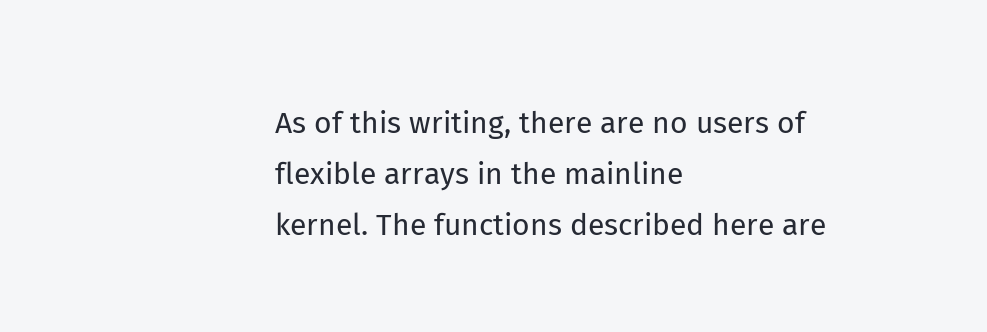As of this writing, there are no users of flexible arrays in the mainline
kernel. The functions described here are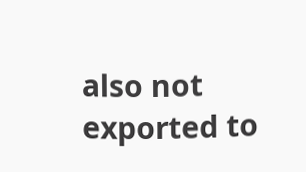also not exported to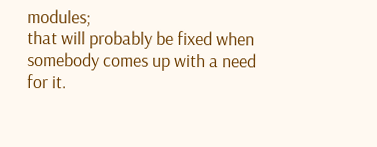modules;
that will probably be fixed when somebody comes up with a need for it.